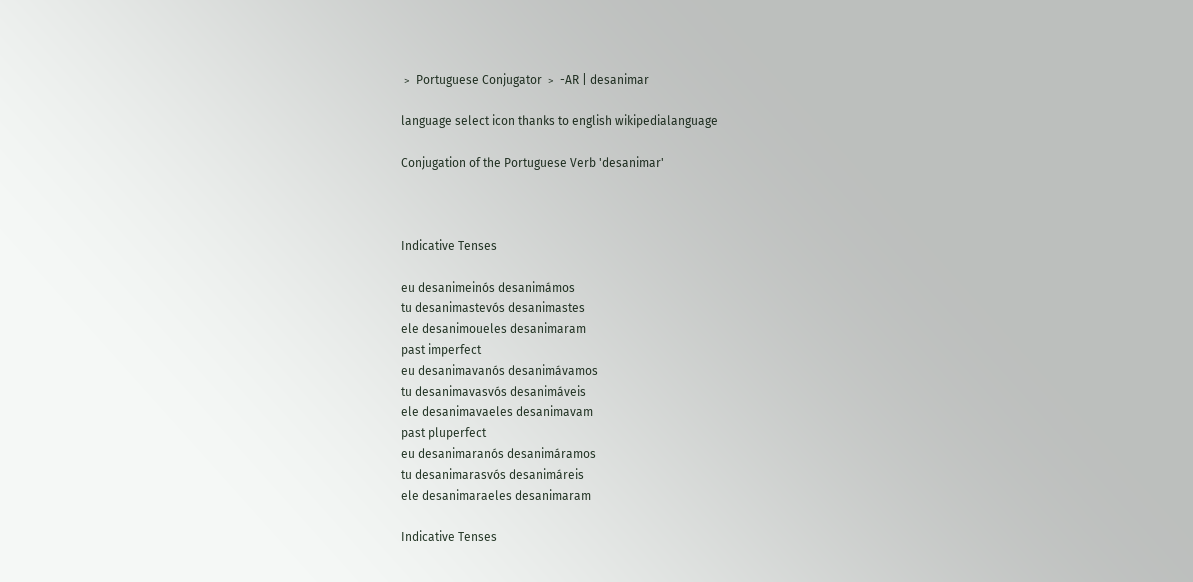﹥ Portuguese Conjugator ﹥ -AR | desanimar

language select icon thanks to english wikipedialanguage

Conjugation of the Portuguese Verb 'desanimar'



Indicative Tenses

eu desanimeinós desanimámos
tu desanimastevós desanimastes
ele desanimoueles desanimaram
past imperfect
eu desanimavanós desanimávamos
tu desanimavasvós desanimáveis
ele desanimavaeles desanimavam
past pluperfect
eu desanimaranós desanimáramos
tu desanimarasvós desanimáreis
ele desanimaraeles desanimaram

Indicative Tenses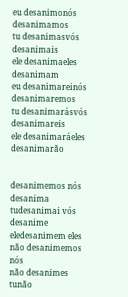eu desanimonós desanimamos
tu desanimasvós desanimais
ele desanimaeles desanimam
eu desanimareinós desanimaremos
tu desanimarásvós desanimareis
ele desanimaráeles desanimarão


desanimemos nós
desanima tudesanimai vós
desanime eledesanimem eles
não desanimemos nós
não desanimes tunão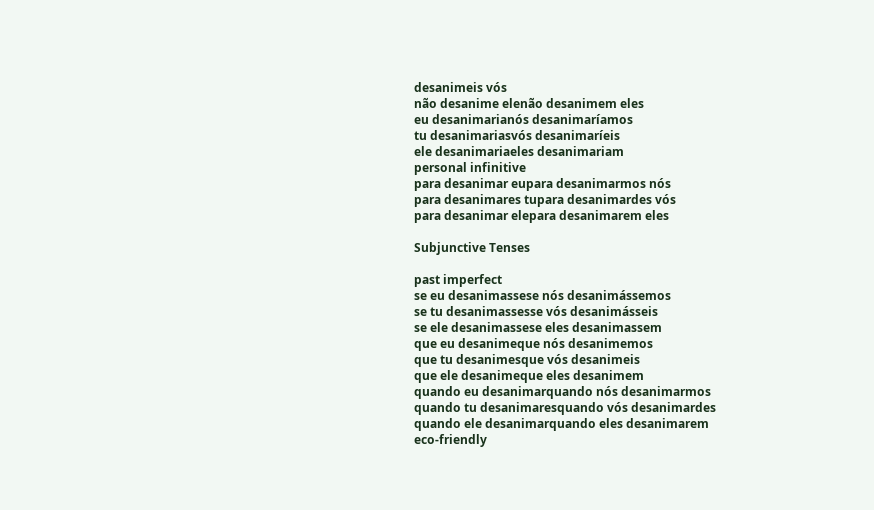desanimeis vós
não desanime elenão desanimem eles
eu desanimarianós desanimaríamos
tu desanimariasvós desanimaríeis
ele desanimariaeles desanimariam
personal infinitive
para desanimar eupara desanimarmos nós
para desanimares tupara desanimardes vós
para desanimar elepara desanimarem eles

Subjunctive Tenses

past imperfect
se eu desanimassese nós desanimássemos
se tu desanimassesse vós desanimásseis
se ele desanimassese eles desanimassem
que eu desanimeque nós desanimemos
que tu desanimesque vós desanimeis
que ele desanimeque eles desanimem
quando eu desanimarquando nós desanimarmos
quando tu desanimaresquando vós desanimardes
quando ele desanimarquando eles desanimarem
eco-friendly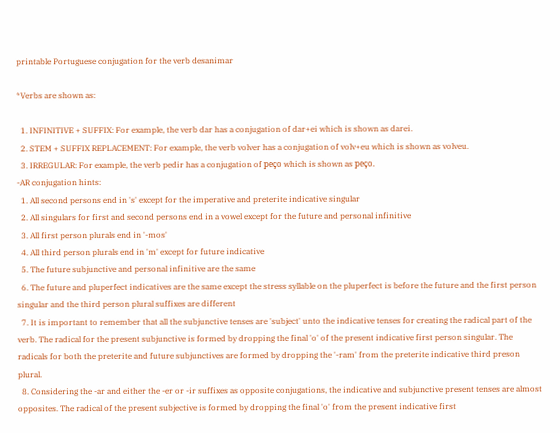printable Portuguese conjugation for the verb desanimar

*Verbs are shown as:

  1. INFINITIVE + SUFFIX: For example, the verb dar has a conjugation of dar+ei which is shown as darei.
  2. STEM + SUFFIX REPLACEMENT: For example, the verb volver has a conjugation of volv+eu which is shown as volveu.
  3. IRREGULAR: For example, the verb pedir has a conjugation of peço which is shown as peço.
-AR conjugation hints:
  1. All second persons end in 's' except for the imperative and preterite indicative singular
  2. All singulars for first and second persons end in a vowel except for the future and personal infinitive
  3. All first person plurals end in '-mos'
  4. All third person plurals end in 'm' except for future indicative
  5. The future subjunctive and personal infinitive are the same
  6. The future and pluperfect indicatives are the same except the stress syllable on the pluperfect is before the future and the first person singular and the third person plural suffixes are different
  7. It is important to remember that all the subjunctive tenses are 'subject' unto the indicative tenses for creating the radical part of the verb. The radical for the present subjunctive is formed by dropping the final 'o' of the present indicative first person singular. The radicals for both the preterite and future subjunctives are formed by dropping the '-ram' from the preterite indicative third preson plural.
  8. Considering the -ar and either the -er or -ir suffixes as opposite conjugations, the indicative and subjunctive present tenses are almost opposites. The radical of the present subjective is formed by dropping the final 'o' from the present indicative first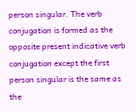person singular. The verb conjugation is formed as the opposite present indicative verb conjugation except the first person singular is the same as the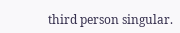third person singular.